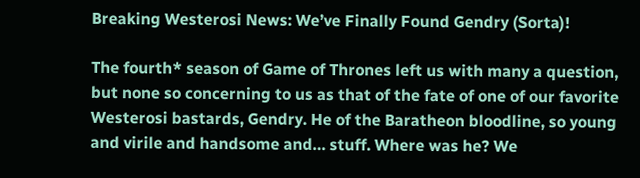Breaking Westerosi News: We’ve Finally Found Gendry (Sorta)!

The fourth* season of Game of Thrones left us with many a question, but none so concerning to us as that of the fate of one of our favorite Westerosi bastards, Gendry. He of the Baratheon bloodline, so young and virile and handsome and… stuff. Where was he? We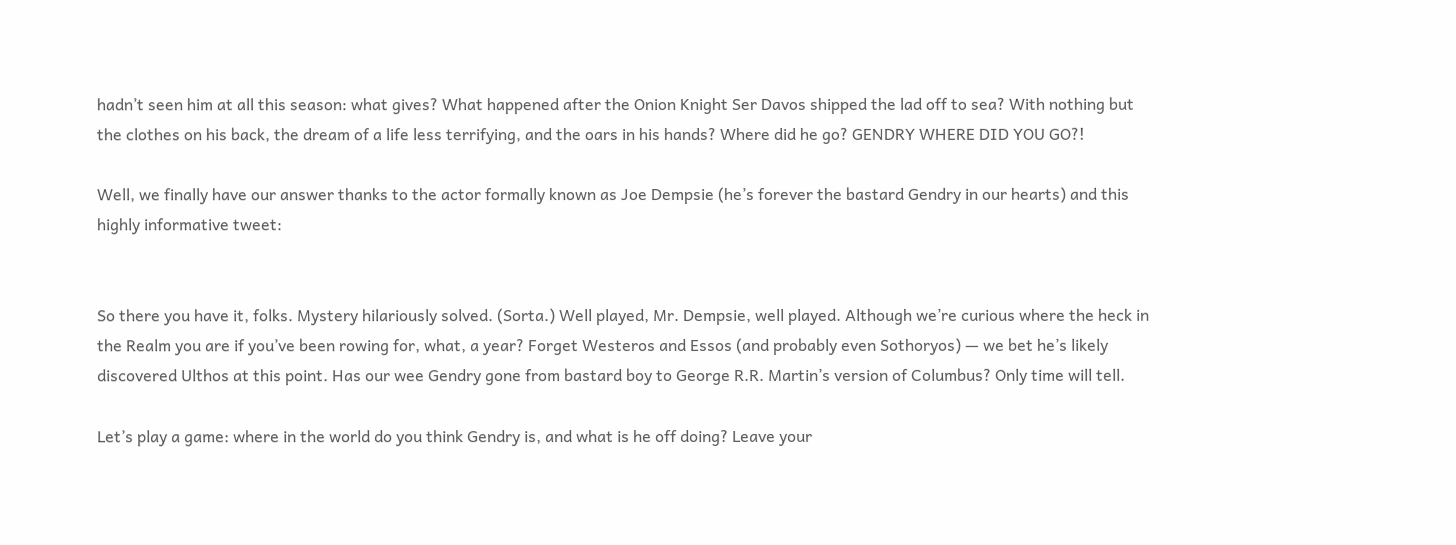hadn’t seen him at all this season: what gives? What happened after the Onion Knight Ser Davos shipped the lad off to sea? With nothing but the clothes on his back, the dream of a life less terrifying, and the oars in his hands? Where did he go? GENDRY WHERE DID YOU GO?!

Well, we finally have our answer thanks to the actor formally known as Joe Dempsie (he’s forever the bastard Gendry in our hearts) and this highly informative tweet:


So there you have it, folks. Mystery hilariously solved. (Sorta.) Well played, Mr. Dempsie, well played. Although we’re curious where the heck in the Realm you are if you’ve been rowing for, what, a year? Forget Westeros and Essos (and probably even Sothoryos) — we bet he’s likely discovered Ulthos at this point. Has our wee Gendry gone from bastard boy to George R.R. Martin’s version of Columbus? Only time will tell.

Let’s play a game: where in the world do you think Gendry is, and what is he off doing? Leave your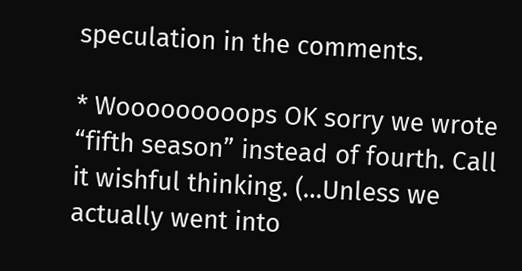speculation in the comments.

* Wooooooooops OK sorry we wrote “fifth season” instead of fourth. Call it wishful thinking. (…Unless we actually went into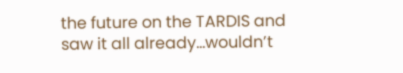the future on the TARDIS and saw it all already…wouldn’t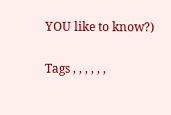YOU like to know?)

Tags , , , , , ,